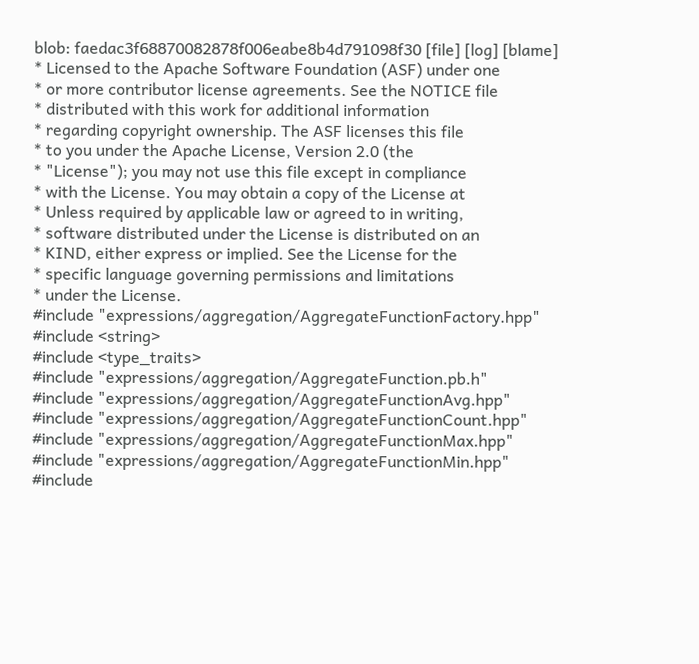blob: faedac3f68870082878f006eabe8b4d791098f30 [file] [log] [blame]
* Licensed to the Apache Software Foundation (ASF) under one
* or more contributor license agreements. See the NOTICE file
* distributed with this work for additional information
* regarding copyright ownership. The ASF licenses this file
* to you under the Apache License, Version 2.0 (the
* "License"); you may not use this file except in compliance
* with the License. You may obtain a copy of the License at
* Unless required by applicable law or agreed to in writing,
* software distributed under the License is distributed on an
* KIND, either express or implied. See the License for the
* specific language governing permissions and limitations
* under the License.
#include "expressions/aggregation/AggregateFunctionFactory.hpp"
#include <string>
#include <type_traits>
#include "expressions/aggregation/AggregateFunction.pb.h"
#include "expressions/aggregation/AggregateFunctionAvg.hpp"
#include "expressions/aggregation/AggregateFunctionCount.hpp"
#include "expressions/aggregation/AggregateFunctionMax.hpp"
#include "expressions/aggregation/AggregateFunctionMin.hpp"
#include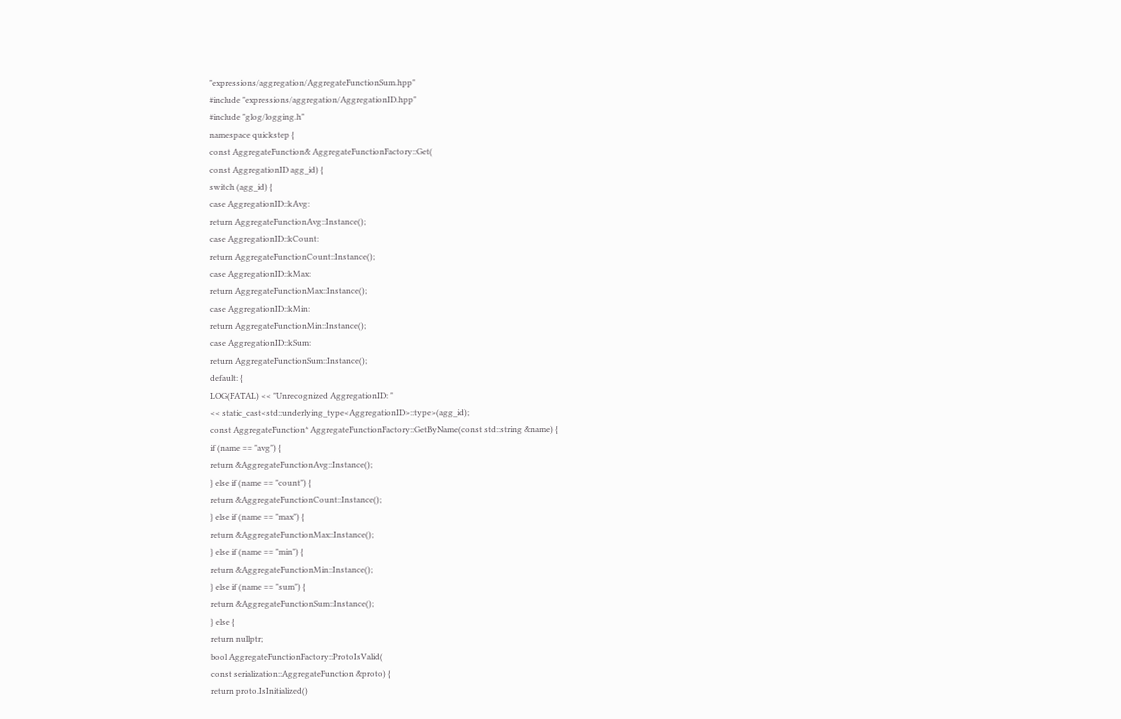"expressions/aggregation/AggregateFunctionSum.hpp"
#include "expressions/aggregation/AggregationID.hpp"
#include "glog/logging.h"
namespace quickstep {
const AggregateFunction& AggregateFunctionFactory::Get(
const AggregationID agg_id) {
switch (agg_id) {
case AggregationID::kAvg:
return AggregateFunctionAvg::Instance();
case AggregationID::kCount:
return AggregateFunctionCount::Instance();
case AggregationID::kMax:
return AggregateFunctionMax::Instance();
case AggregationID::kMin:
return AggregateFunctionMin::Instance();
case AggregationID::kSum:
return AggregateFunctionSum::Instance();
default: {
LOG(FATAL) << "Unrecognized AggregationID: "
<< static_cast<std::underlying_type<AggregationID>::type>(agg_id);
const AggregateFunction* AggregateFunctionFactory::GetByName(const std::string &name) {
if (name == "avg") {
return &AggregateFunctionAvg::Instance();
} else if (name == "count") {
return &AggregateFunctionCount::Instance();
} else if (name == "max") {
return &AggregateFunctionMax::Instance();
} else if (name == "min") {
return &AggregateFunctionMin::Instance();
} else if (name == "sum") {
return &AggregateFunctionSum::Instance();
} else {
return nullptr;
bool AggregateFunctionFactory::ProtoIsValid(
const serialization::AggregateFunction &proto) {
return proto.IsInitialized()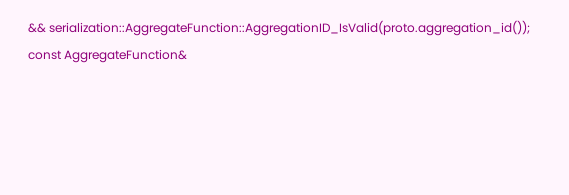&& serialization::AggregateFunction::AggregationID_IsValid(proto.aggregation_id());
const AggregateFunction&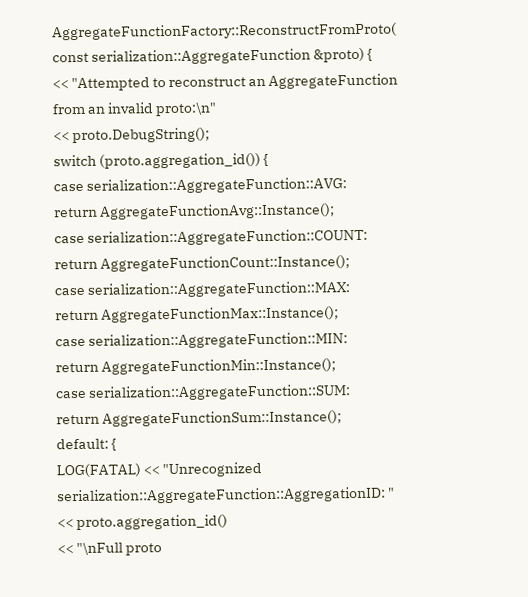AggregateFunctionFactory::ReconstructFromProto(
const serialization::AggregateFunction &proto) {
<< "Attempted to reconstruct an AggregateFunction from an invalid proto:\n"
<< proto.DebugString();
switch (proto.aggregation_id()) {
case serialization::AggregateFunction::AVG:
return AggregateFunctionAvg::Instance();
case serialization::AggregateFunction::COUNT:
return AggregateFunctionCount::Instance();
case serialization::AggregateFunction::MAX:
return AggregateFunctionMax::Instance();
case serialization::AggregateFunction::MIN:
return AggregateFunctionMin::Instance();
case serialization::AggregateFunction::SUM:
return AggregateFunctionSum::Instance();
default: {
LOG(FATAL) << "Unrecognized serialization::AggregateFunction::AggregationID: "
<< proto.aggregation_id()
<< "\nFull proto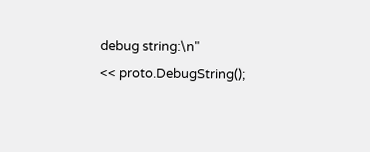debug string:\n"
<< proto.DebugString();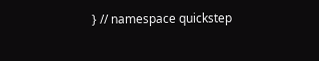} // namespace quickstep